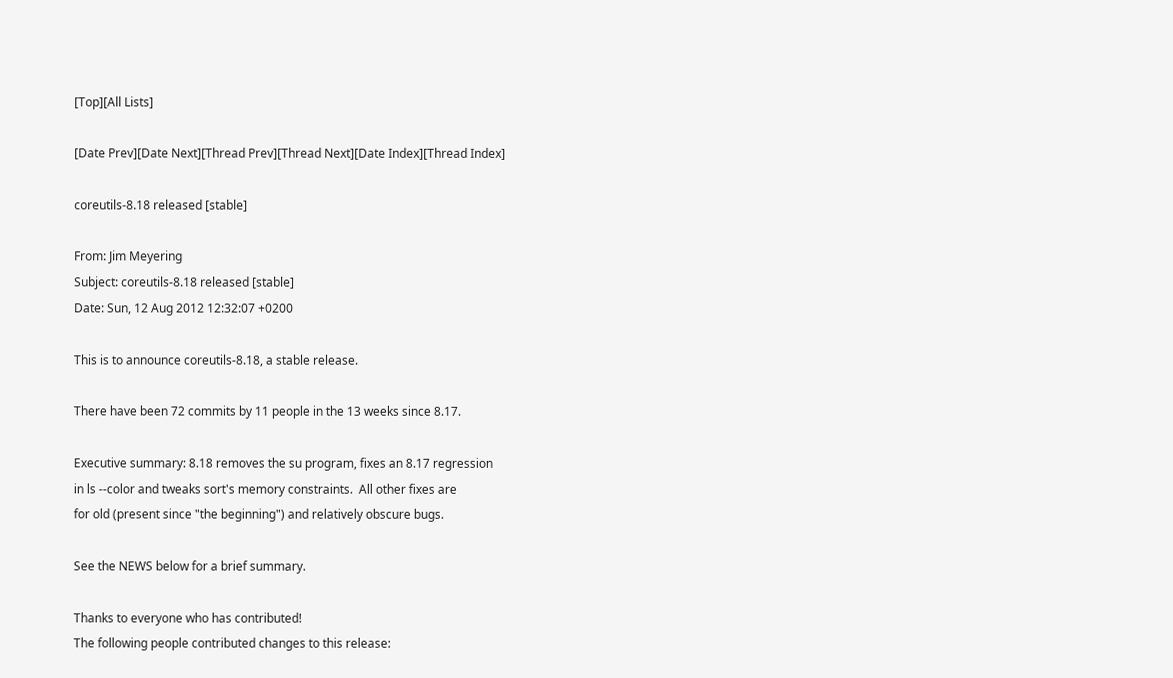[Top][All Lists]

[Date Prev][Date Next][Thread Prev][Thread Next][Date Index][Thread Index]

coreutils-8.18 released [stable]

From: Jim Meyering
Subject: coreutils-8.18 released [stable]
Date: Sun, 12 Aug 2012 12:32:07 +0200

This is to announce coreutils-8.18, a stable release.

There have been 72 commits by 11 people in the 13 weeks since 8.17.

Executive summary: 8.18 removes the su program, fixes an 8.17 regression
in ls --color and tweaks sort's memory constraints.  All other fixes are
for old (present since "the beginning") and relatively obscure bugs.

See the NEWS below for a brief summary.

Thanks to everyone who has contributed!
The following people contributed changes to this release: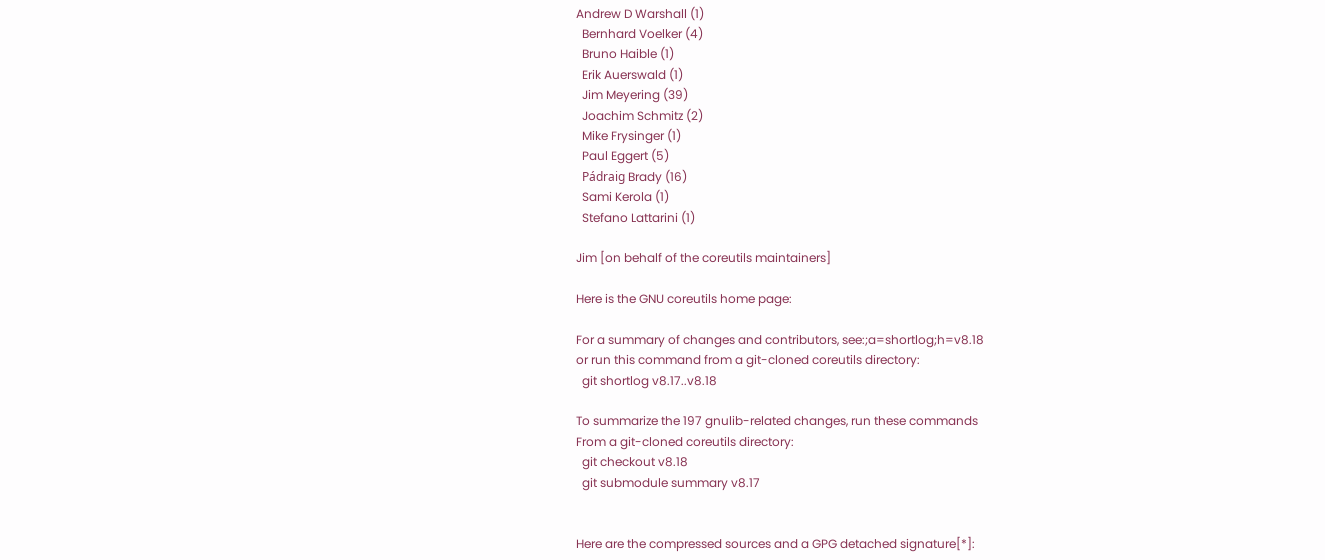Andrew D Warshall (1)
  Bernhard Voelker (4)
  Bruno Haible (1)
  Erik Auerswald (1)
  Jim Meyering (39)
  Joachim Schmitz (2)
  Mike Frysinger (1)
  Paul Eggert (5)
  Pádraig Brady (16)
  Sami Kerola (1)
  Stefano Lattarini (1)

Jim [on behalf of the coreutils maintainers]

Here is the GNU coreutils home page:

For a summary of changes and contributors, see:;a=shortlog;h=v8.18
or run this command from a git-cloned coreutils directory:
  git shortlog v8.17..v8.18

To summarize the 197 gnulib-related changes, run these commands
From a git-cloned coreutils directory:
  git checkout v8.18
  git submodule summary v8.17


Here are the compressed sources and a GPG detached signature[*]: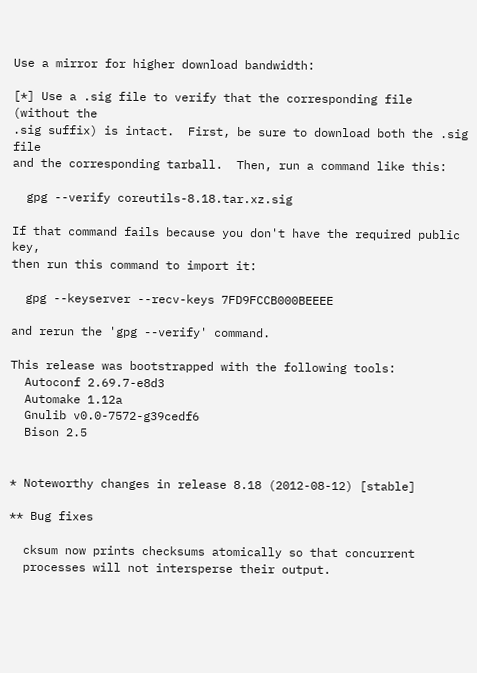Use a mirror for higher download bandwidth:

[*] Use a .sig file to verify that the corresponding file (without the
.sig suffix) is intact.  First, be sure to download both the .sig file
and the corresponding tarball.  Then, run a command like this:

  gpg --verify coreutils-8.18.tar.xz.sig

If that command fails because you don't have the required public key,
then run this command to import it:

  gpg --keyserver --recv-keys 7FD9FCCB000BEEEE

and rerun the 'gpg --verify' command.

This release was bootstrapped with the following tools:
  Autoconf 2.69.7-e8d3
  Automake 1.12a
  Gnulib v0.0-7572-g39cedf6
  Bison 2.5


* Noteworthy changes in release 8.18 (2012-08-12) [stable]

** Bug fixes

  cksum now prints checksums atomically so that concurrent
  processes will not intersperse their output.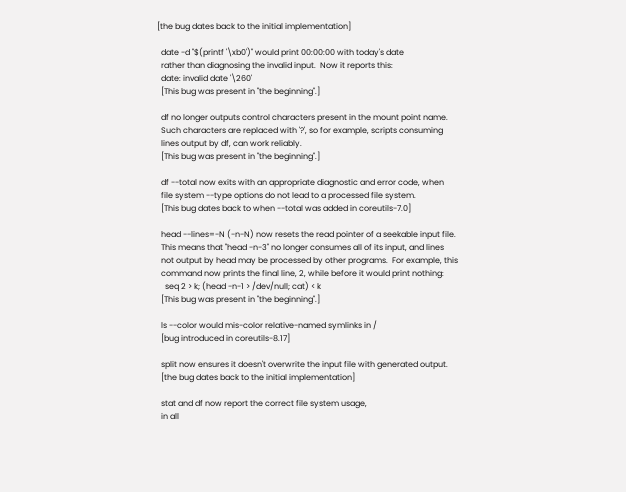[the bug dates back to the initial implementation]

  date -d "$(printf '\xb0')" would print 00:00:00 with today's date
  rather than diagnosing the invalid input.  Now it reports this:
  date: invalid date '\260'
  [This bug was present in "the beginning".]

  df no longer outputs control characters present in the mount point name.
  Such characters are replaced with '?', so for example, scripts consuming
  lines output by df, can work reliably.
  [This bug was present in "the beginning".]

  df --total now exits with an appropriate diagnostic and error code, when
  file system --type options do not lead to a processed file system.
  [This bug dates back to when --total was added in coreutils-7.0]

  head --lines=-N (-n-N) now resets the read pointer of a seekable input file.
  This means that "head -n-3" no longer consumes all of its input, and lines
  not output by head may be processed by other programs.  For example, this
  command now prints the final line, 2, while before it would print nothing:
    seq 2 > k; (head -n-1 > /dev/null; cat) < k
  [This bug was present in "the beginning".]

  ls --color would mis-color relative-named symlinks in /
  [bug introduced in coreutils-8.17]

  split now ensures it doesn't overwrite the input file with generated output.
  [the bug dates back to the initial implementation]

  stat and df now report the correct file system usage,
  in all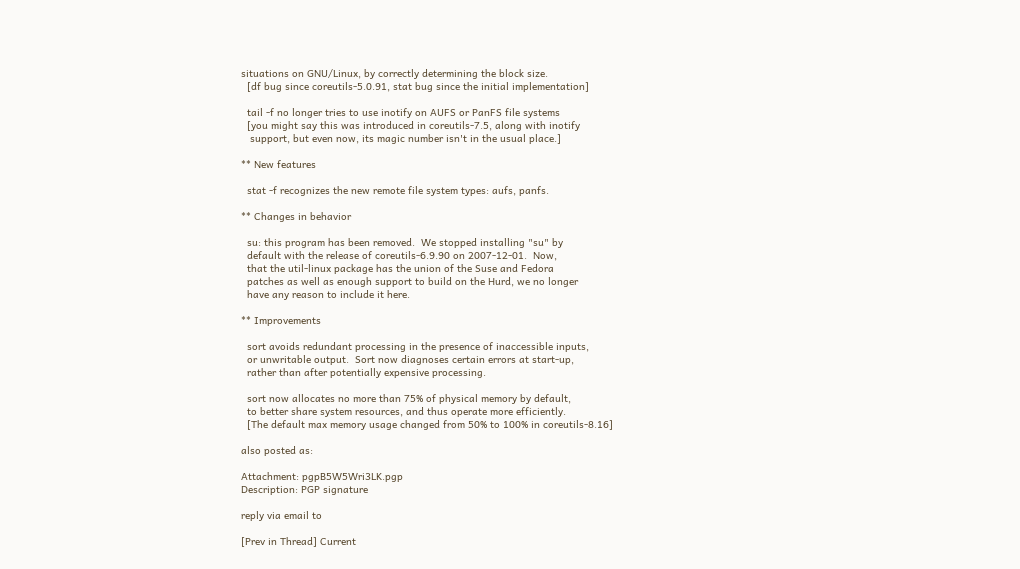situations on GNU/Linux, by correctly determining the block size.
  [df bug since coreutils-5.0.91, stat bug since the initial implementation]

  tail -f no longer tries to use inotify on AUFS or PanFS file systems
  [you might say this was introduced in coreutils-7.5, along with inotify
   support, but even now, its magic number isn't in the usual place.]

** New features

  stat -f recognizes the new remote file system types: aufs, panfs.

** Changes in behavior

  su: this program has been removed.  We stopped installing "su" by
  default with the release of coreutils-6.9.90 on 2007-12-01.  Now,
  that the util-linux package has the union of the Suse and Fedora
  patches as well as enough support to build on the Hurd, we no longer
  have any reason to include it here.

** Improvements

  sort avoids redundant processing in the presence of inaccessible inputs,
  or unwritable output.  Sort now diagnoses certain errors at start-up,
  rather than after potentially expensive processing.

  sort now allocates no more than 75% of physical memory by default,
  to better share system resources, and thus operate more efficiently.
  [The default max memory usage changed from 50% to 100% in coreutils-8.16]

also posted as:

Attachment: pgpB5W5Wri3LK.pgp
Description: PGP signature

reply via email to

[Prev in Thread] Current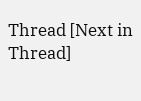Thread [Next in Thread]